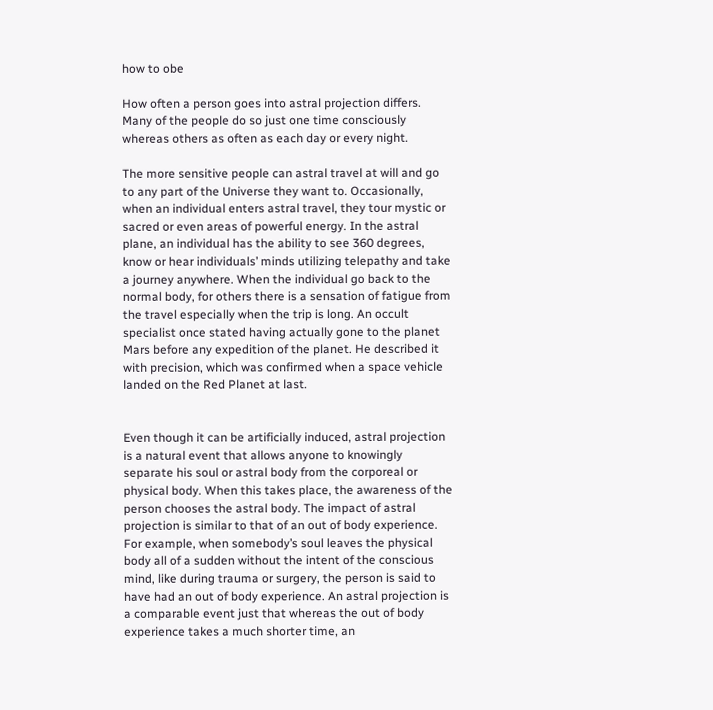how to obe

How often a person goes into astral projection differs. Many of the people do so just one time consciously whereas others as often as each day or every night.

The more sensitive people can astral travel at will and go to any part of the Universe they want to. Occasionally, when an individual enters astral travel, they tour mystic or sacred or even areas of powerful energy. In the astral plane, an individual has the ability to see 360 degrees, know or hear individuals’ minds utilizing telepathy and take a journey anywhere. When the individual go back to the normal body, for others there is a sensation of fatigue from the travel especially when the trip is long. An occult specialist once stated having actually gone to the planet Mars before any expedition of the planet. He described it with precision, which was confirmed when a space vehicle landed on the Red Planet at last.


Even though it can be artificially induced, astral projection is a natural event that allows anyone to knowingly separate his soul or astral body from the corporeal or physical body. When this takes place, the awareness of the person chooses the astral body. The impact of astral projection is similar to that of an out of body experience. For example, when somebody’s soul leaves the physical body all of a sudden without the intent of the conscious mind, like during trauma or surgery, the person is said to have had an out of body experience. An astral projection is a comparable event just that whereas the out of body experience takes a much shorter time, an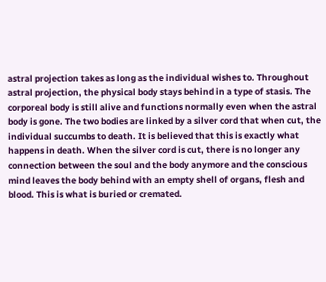astral projection takes as long as the individual wishes to. Throughout astral projection, the physical body stays behind in a type of stasis. The corporeal body is still alive and functions normally even when the astral body is gone. The two bodies are linked by a silver cord that when cut, the individual succumbs to death. It is believed that this is exactly what happens in death. When the silver cord is cut, there is no longer any connection between the soul and the body anymore and the conscious mind leaves the body behind with an empty shell of organs, flesh and blood. This is what is buried or cremated.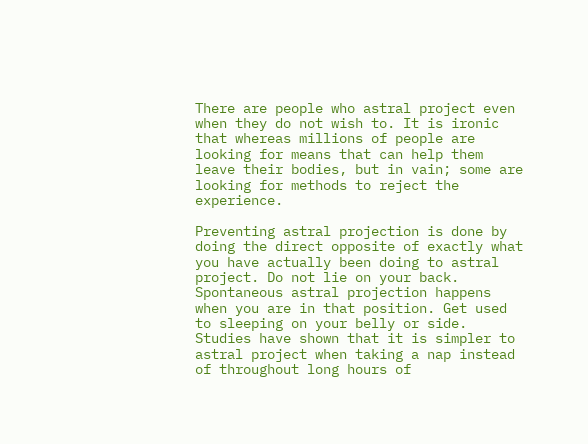There are people who astral project even when they do not wish to. It is ironic that whereas millions of people are looking for means that can help them leave their bodies, but in vain; some are looking for methods to reject the experience.

Preventing astral projection is done by doing the direct opposite of exactly what you have actually been doing to astral project. Do not lie on your back. Spontaneous astral projection happens when you are in that position. Get used to sleeping on your belly or side. Studies have shown that it is simpler to astral project when taking a nap instead of throughout long hours of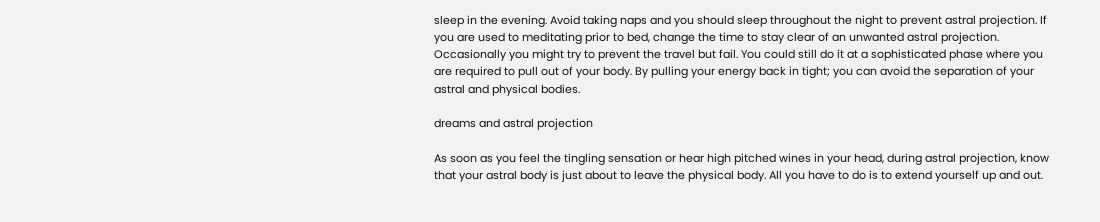sleep in the evening. Avoid taking naps and you should sleep throughout the night to prevent astral projection. If you are used to meditating prior to bed, change the time to stay clear of an unwanted astral projection. Occasionally you might try to prevent the travel but fail. You could still do it at a sophisticated phase where you are required to pull out of your body. By pulling your energy back in tight; you can avoid the separation of your astral and physical bodies.

dreams and astral projection

As soon as you feel the tingling sensation or hear high pitched wines in your head, during astral projection, know that your astral body is just about to leave the physical body. All you have to do is to extend yourself up and out.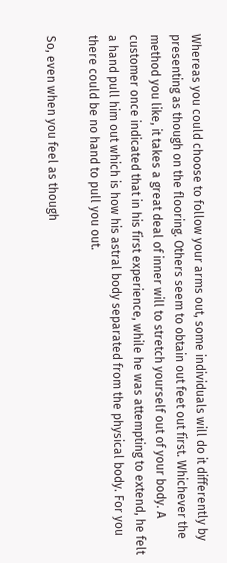Whereas you could choose to follow your arms out, some individuals will do it differently by presenting as though on the flooring. Others seem to obtain out feet out first. Whichever the method you like, it takes a great deal of inner will to stretch yourself out of your body. A customer once indicated that in his first experience, while he was attempting to extend, he felt a hand pull him out which is how his astral body separated from the physical body. For you there could be no hand to pull you out.

So, even when you feel as though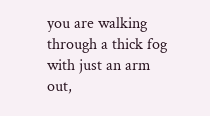you are walking through a thick fog with just an arm out,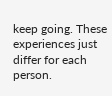keep going. These experiences just differ for each person.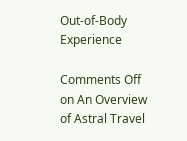Out-of-Body Experience

Comments Off on An Overview of Astral Travel